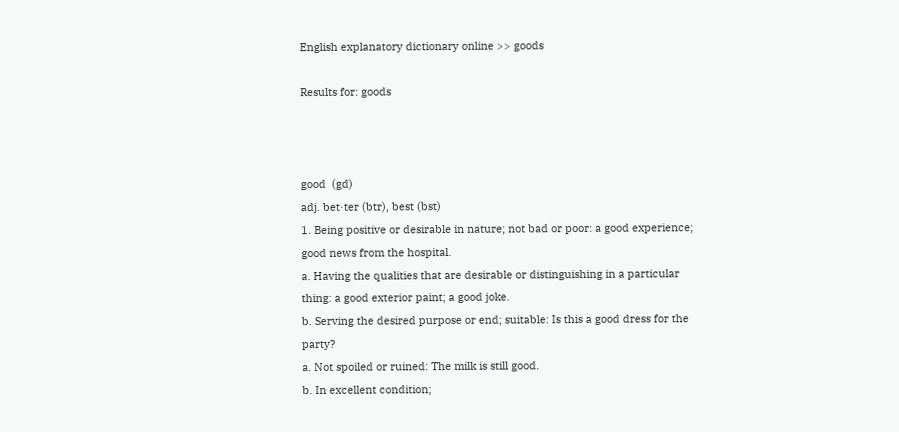English explanatory dictionary online >> goods

Results for: goods



good  (gd)
adj. bet·ter (btr), best (bst)
1. Being positive or desirable in nature; not bad or poor: a good experience; good news from the hospital.
a. Having the qualities that are desirable or distinguishing in a particular thing: a good exterior paint; a good joke.
b. Serving the desired purpose or end; suitable: Is this a good dress for the party?
a. Not spoiled or ruined: The milk is still good.
b. In excellent condition;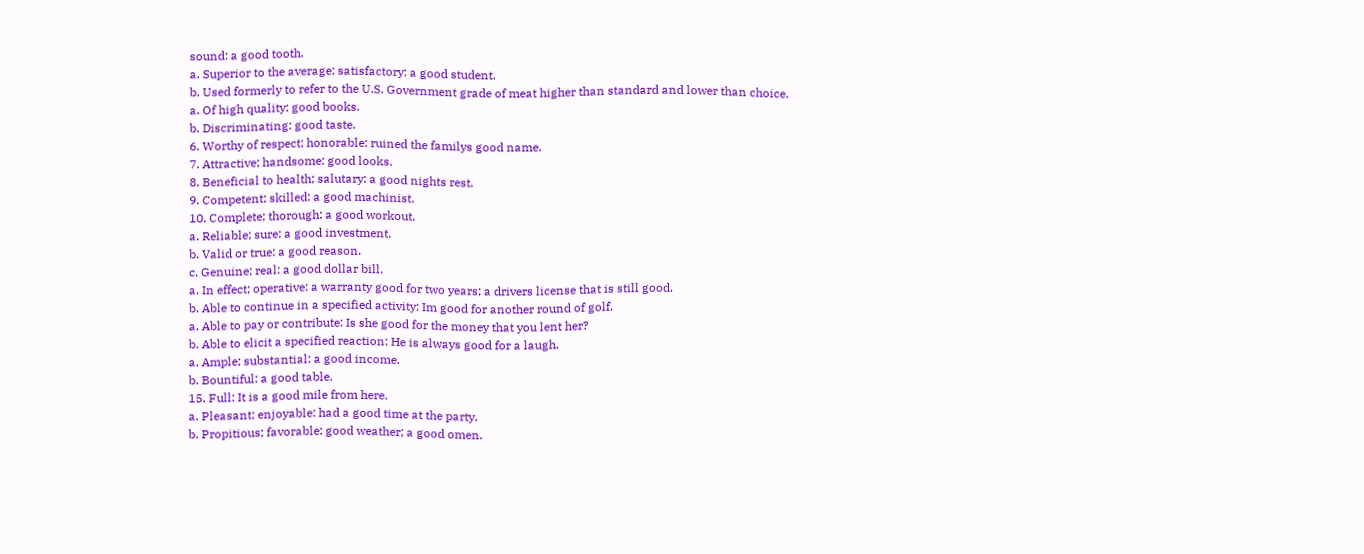sound: a good tooth.
a. Superior to the average; satisfactory: a good student.
b. Used formerly to refer to the U.S. Government grade of meat higher than standard and lower than choice.
a. Of high quality: good books.
b. Discriminating: good taste.
6. Worthy of respect; honorable: ruined the familys good name.
7. Attractive; handsome: good looks.
8. Beneficial to health; salutary: a good nights rest.
9. Competent; skilled: a good machinist.
10. Complete; thorough: a good workout.
a. Reliable; sure: a good investment.
b. Valid or true: a good reason.
c. Genuine; real: a good dollar bill.
a. In effect; operative: a warranty good for two years; a drivers license that is still good.
b. Able to continue in a specified activity: Im good for another round of golf.
a. Able to pay or contribute: Is she good for the money that you lent her?
b. Able to elicit a specified reaction: He is always good for a laugh.
a. Ample; substantial: a good income.
b. Bountiful: a good table.
15. Full: It is a good mile from here.
a. Pleasant; enjoyable: had a good time at the party.
b. Propitious; favorable: good weather; a good omen.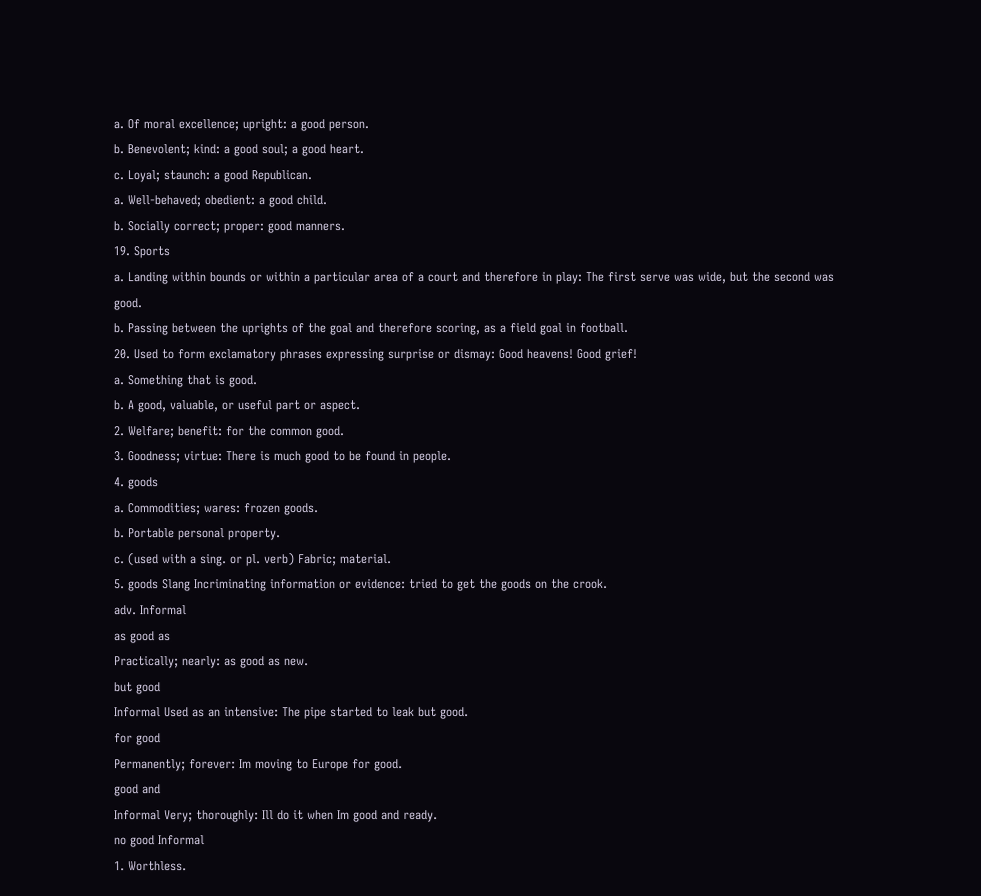a. Of moral excellence; upright: a good person.
b. Benevolent; kind: a good soul; a good heart.
c. Loyal; staunch: a good Republican.
a. Well-behaved; obedient: a good child.
b. Socially correct; proper: good manners.
19. Sports
a. Landing within bounds or within a particular area of a court and therefore in play: The first serve was wide, but the second was good.
b. Passing between the uprights of the goal and therefore scoring, as a field goal in football.
20. Used to form exclamatory phrases expressing surprise or dismay: Good heavens! Good grief!
a. Something that is good.
b. A good, valuable, or useful part or aspect.
2. Welfare; benefit: for the common good.
3. Goodness; virtue: There is much good to be found in people.
4. goods
a. Commodities; wares: frozen goods.
b. Portable personal property.
c. (used with a sing. or pl. verb) Fabric; material.
5. goods Slang Incriminating information or evidence: tried to get the goods on the crook.
adv. Informal
as good as
Practically; nearly: as good as new.
but good
Informal Used as an intensive: The pipe started to leak but good.
for good
Permanently; forever: Im moving to Europe for good.
good and
Informal Very; thoroughly: Ill do it when Im good and ready.
no good Informal
1. Worthless.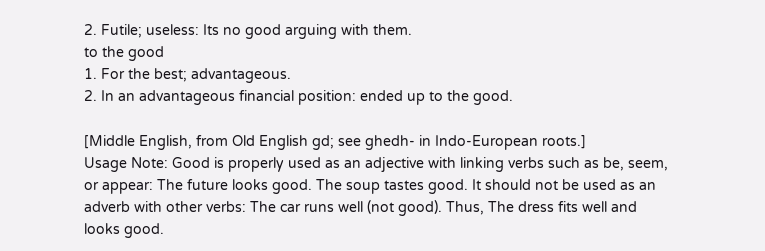2. Futile; useless: Its no good arguing with them.
to the good
1. For the best; advantageous.
2. In an advantageous financial position: ended up to the good.

[Middle English, from Old English gd; see ghedh- in Indo-European roots.]
Usage Note: Good is properly used as an adjective with linking verbs such as be, seem, or appear: The future looks good. The soup tastes good. It should not be used as an adverb with other verbs: The car runs well (not good). Thus, The dress fits well and looks good.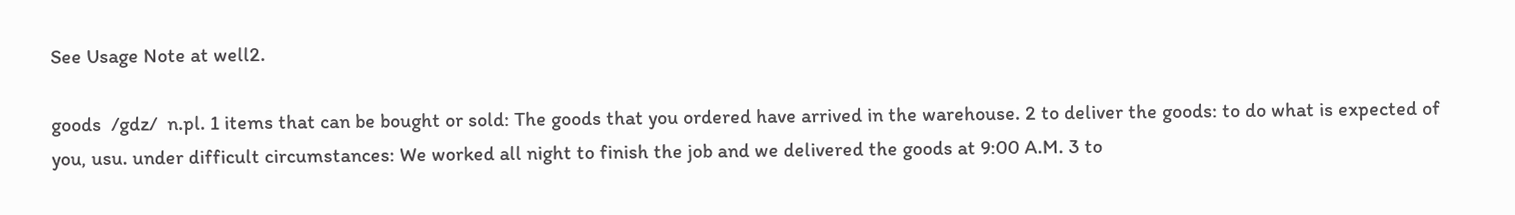See Usage Note at well2.

goods  /gdz/  n.pl. 1 items that can be bought or sold: The goods that you ordered have arrived in the warehouse. 2 to deliver the goods: to do what is expected of you, usu. under difficult circumstances: We worked all night to finish the job and we delivered the goods at 9:00 A.M. 3 to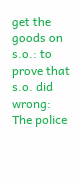get the goods on s.o.: to prove that s.o. did wrong: The police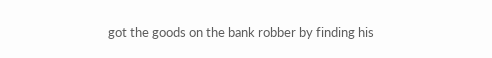got the goods on the bank robber by finding his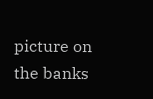picture on the banks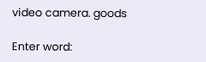video camera. goods

Enter word: